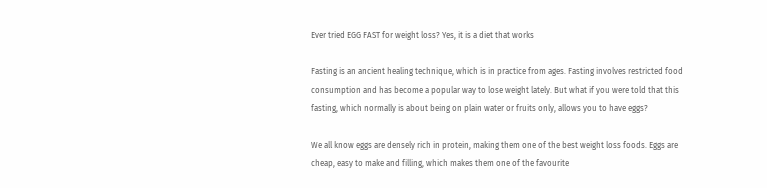Ever tried EGG FAST for weight loss? Yes, it is a diet that works

Fasting is an ancient healing technique, which is in practice from ages. Fasting involves restricted food consumption and has become a popular way to lose weight lately. But what if you were told that this fasting, which normally is about being on plain water or fruits only, allows you to have eggs?

We all know eggs are densely rich in protein, making them one of the best weight loss foods. Eggs are cheap, easy to make and filling, which makes them one of the favourite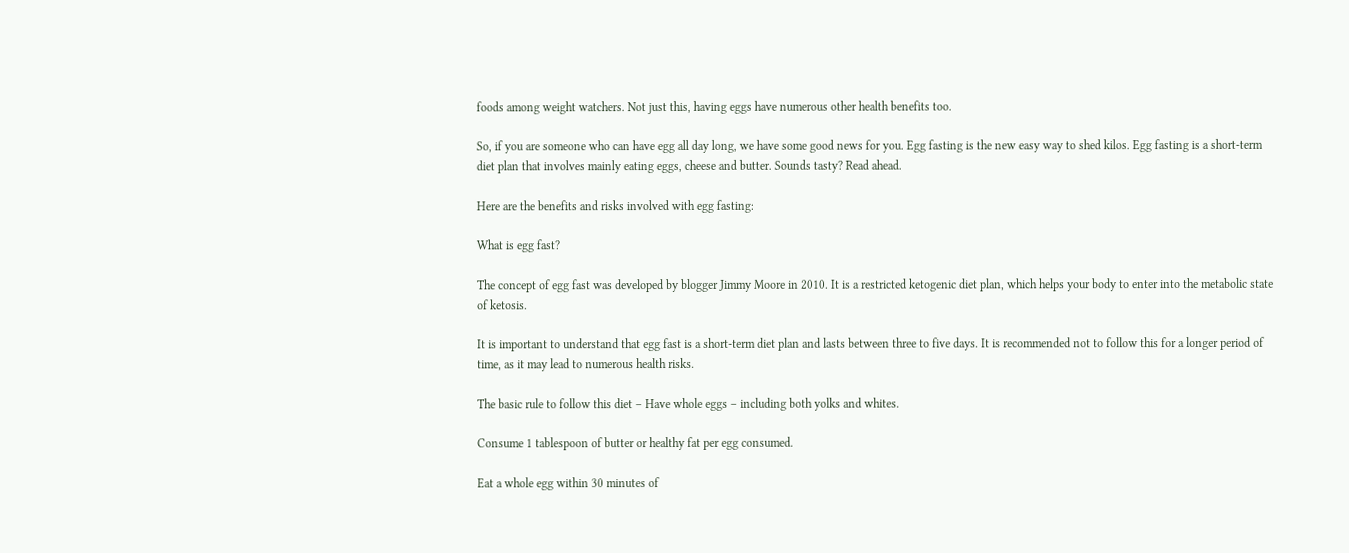foods among weight watchers. Not just this, having eggs have numerous other health benefits too.

So, if you are someone who can have egg all day long, we have some good news for you. Egg fasting is the new easy way to shed kilos. Egg fasting is a short-term diet plan that involves mainly eating eggs, cheese and butter. Sounds tasty? Read ahead.

Here are the benefits and risks involved with egg fasting:

What is egg fast?

The concept of egg fast was developed by blogger Jimmy Moore in 2010. It is a restricted ketogenic diet plan, which helps your body to enter into the metabolic state of ketosis.

It is important to understand that egg fast is a short-term diet plan and lasts between three to five days. It is recommended not to follow this for a longer period of time, as it may lead to numerous health risks.

The basic rule to follow this diet – Have whole eggs – including both yolks and whites.

Consume 1 tablespoon of butter or healthy fat per egg consumed.

Eat a whole egg within 30 minutes of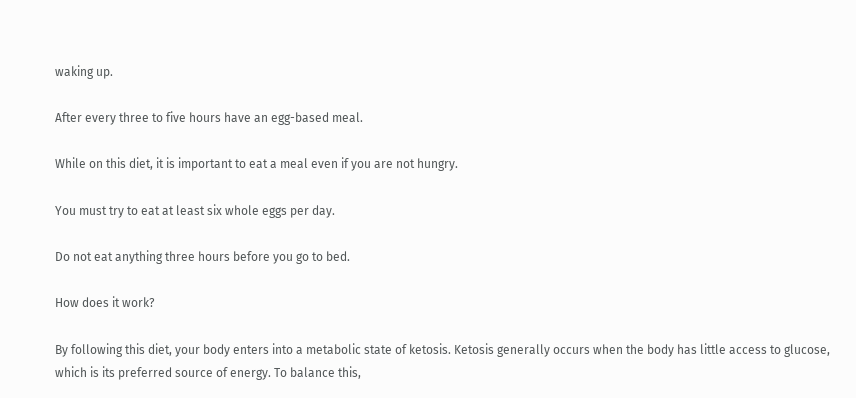waking up.

After every three to five hours have an egg-based meal.

While on this diet, it is important to eat a meal even if you are not hungry.

You must try to eat at least six whole eggs per day.

Do not eat anything three hours before you go to bed.

How does it work?

By following this diet, your body enters into a metabolic state of ketosis. Ketosis generally occurs when the body has little access to glucose, which is its preferred source of energy. To balance this,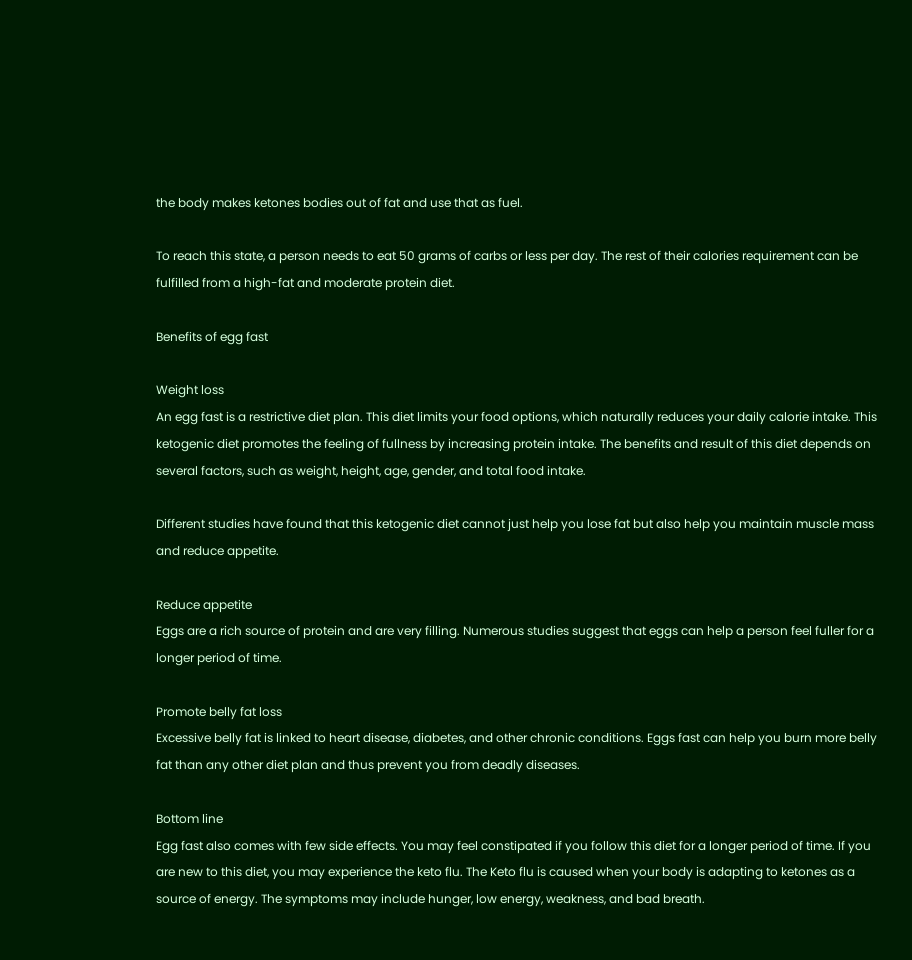the body makes ketones bodies out of fat and use that as fuel.

To reach this state, a person needs to eat 50 grams of carbs or less per day. The rest of their calories requirement can be fulfilled from a high-fat and moderate protein diet.

Benefits of egg fast

Weight loss
An egg fast is a restrictive diet plan. This diet limits your food options, which naturally reduces your daily calorie intake. This ketogenic diet promotes the feeling of fullness by increasing protein intake. The benefits and result of this diet depends on several factors, such as weight, height, age, gender, and total food intake.

Different studies have found that this ketogenic diet cannot just help you lose fat but also help you maintain muscle mass and reduce appetite.

Reduce appetite
Eggs are a rich source of protein and are very filling. Numerous studies suggest that eggs can help a person feel fuller for a longer period of time.

Promote belly fat loss
Excessive belly fat is linked to heart disease, diabetes, and other chronic conditions. Eggs fast can help you burn more belly fat than any other diet plan and thus prevent you from deadly diseases.

Bottom line
Egg fast also comes with few side effects. You may feel constipated if you follow this diet for a longer period of time. If you are new to this diet, you may experience the keto flu. The Keto flu is caused when your body is adapting to ketones as a source of energy. The symptoms may include hunger, low energy, weakness, and bad breath.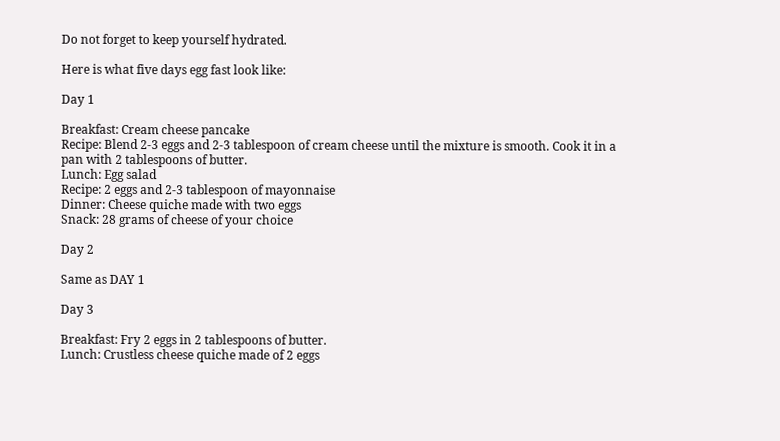Do not forget to keep yourself hydrated.

Here is what five days egg fast look like:

Day 1

Breakfast: Cream cheese pancake
Recipe: Blend 2-3 eggs and 2-3 tablespoon of cream cheese until the mixture is smooth. Cook it in a pan with 2 tablespoons of butter.
Lunch: Egg salad
Recipe: 2 eggs and 2-3 tablespoon of mayonnaise
Dinner: Cheese quiche made with two eggs
Snack: 28 grams of cheese of your choice

Day 2

Same as DAY 1

Day 3

Breakfast: Fry 2 eggs in 2 tablespoons of butter.
Lunch: Crustless cheese quiche made of 2 eggs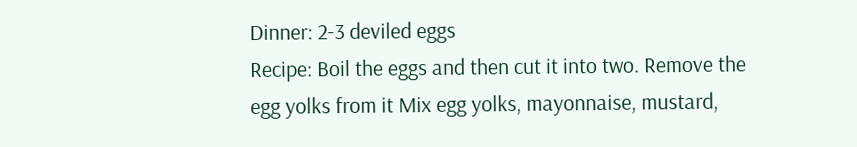Dinner: 2-3 deviled eggs
Recipe: Boil the eggs and then cut it into two. Remove the egg yolks from it Mix egg yolks, mayonnaise, mustard,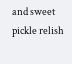and sweet pickle relish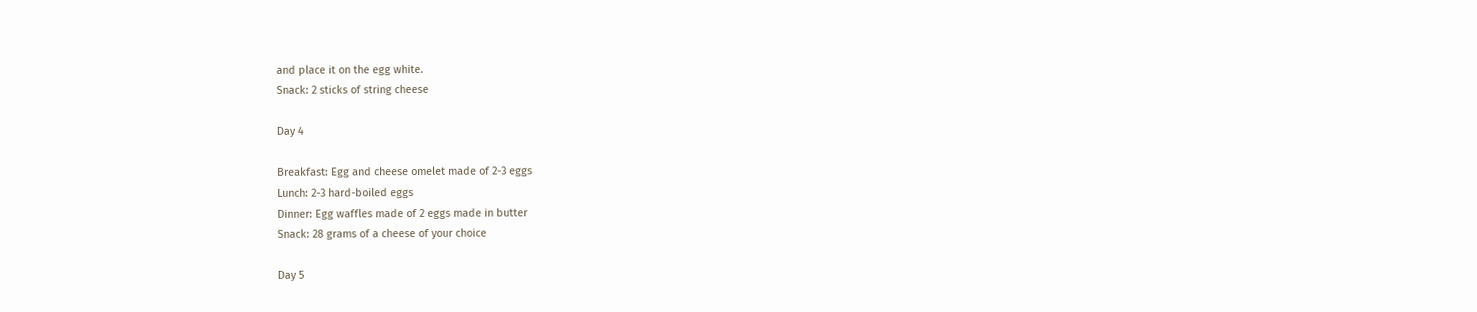and place it on the egg white.
Snack: 2 sticks of string cheese

Day 4

Breakfast: Egg and cheese omelet made of 2-3 eggs
Lunch: 2-3 hard-boiled eggs
Dinner: Egg waffles made of 2 eggs made in butter
Snack: 28 grams of a cheese of your choice

Day 5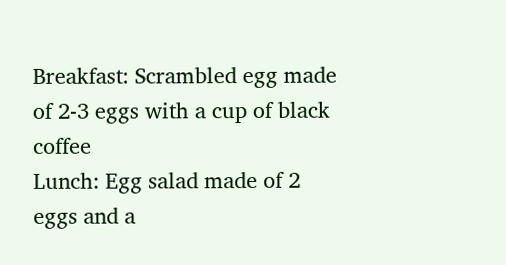Breakfast: Scrambled egg made of 2-3 eggs with a cup of black coffee
Lunch: Egg salad made of 2 eggs and a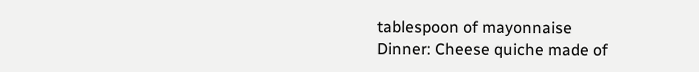tablespoon of mayonnaise
Dinner: Cheese quiche made of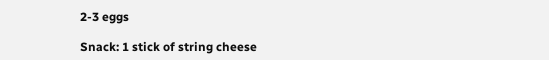2-3 eggs

Snack: 1 stick of string cheese